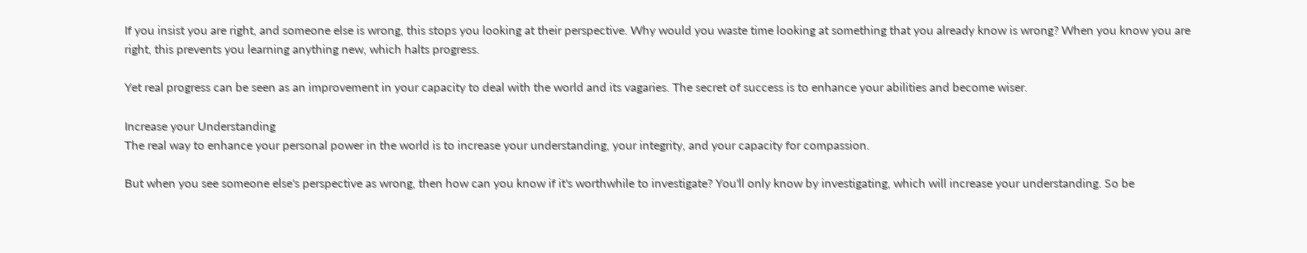If you insist you are right, and someone else is wrong, this stops you looking at their perspective. Why would you waste time looking at something that you already know is wrong? When you know you are right, this prevents you learning anything new, which halts progress.

Yet real progress can be seen as an improvement in your capacity to deal with the world and its vagaries. The secret of success is to enhance your abilities and become wiser.

Increase your Understanding
The real way to enhance your personal power in the world is to increase your understanding, your integrity, and your capacity for compassion.

But when you see someone else's perspective as wrong, then how can you know if it's worthwhile to investigate? You'll only know by investigating, which will increase your understanding. So be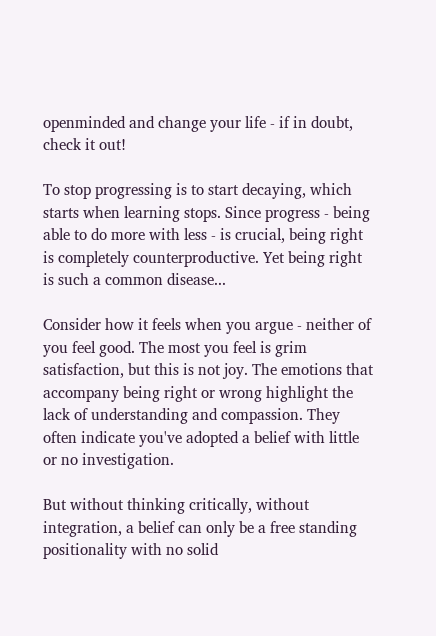openminded and change your life - if in doubt, check it out!

To stop progressing is to start decaying, which starts when learning stops. Since progress - being able to do more with less - is crucial, being right is completely counterproductive. Yet being right is such a common disease...

Consider how it feels when you argue - neither of you feel good. The most you feel is grim satisfaction, but this is not joy. The emotions that accompany being right or wrong highlight the lack of understanding and compassion. They often indicate you've adopted a belief with little or no investigation.

But without thinking critically, without integration, a belief can only be a free standing positionality with no solid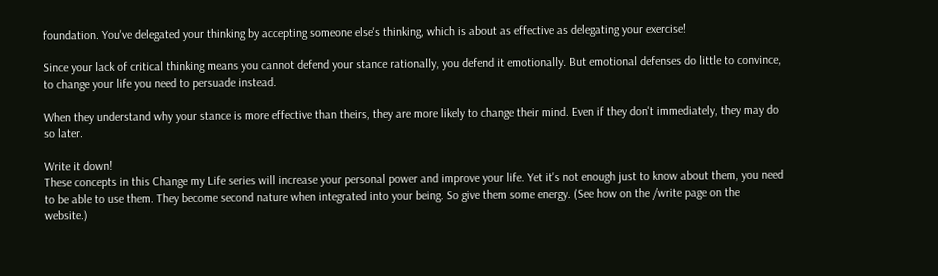foundation. You've delegated your thinking by accepting someone else's thinking, which is about as effective as delegating your exercise!

Since your lack of critical thinking means you cannot defend your stance rationally, you defend it emotionally. But emotional defenses do little to convince, to change your life you need to persuade instead.

When they understand why your stance is more effective than theirs, they are more likely to change their mind. Even if they don't immediately, they may do so later.

Write it down!
These concepts in this Change my Life series will increase your personal power and improve your life. Yet it's not enough just to know about them, you need to be able to use them. They become second nature when integrated into your being. So give them some energy. (See how on the /write page on the website.)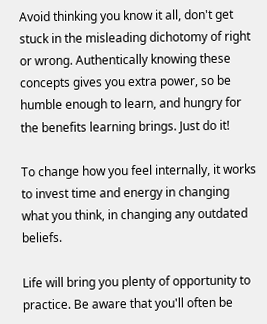Avoid thinking you know it all, don't get stuck in the misleading dichotomy of right or wrong. Authentically knowing these concepts gives you extra power, so be humble enough to learn, and hungry for the benefits learning brings. Just do it!

To change how you feel internally, it works to invest time and energy in changing what you think, in changing any outdated beliefs.

Life will bring you plenty of opportunity to practice. Be aware that you'll often be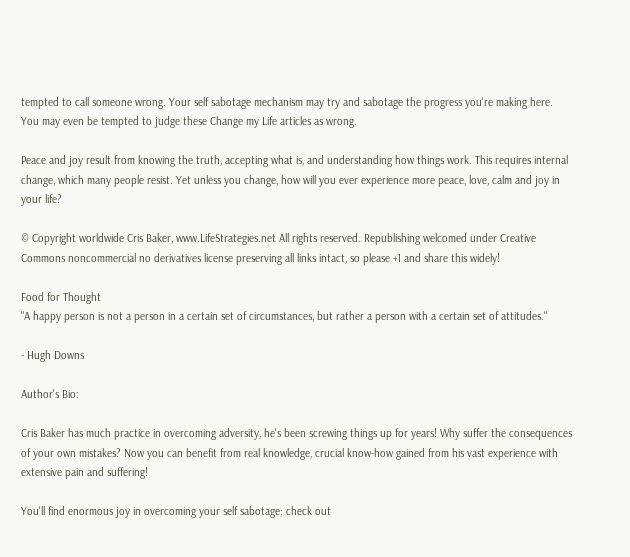tempted to call someone wrong. Your self sabotage mechanism may try and sabotage the progress you're making here. You may even be tempted to judge these Change my Life articles as wrong.

Peace and joy result from knowing the truth, accepting what is, and understanding how things work. This requires internal change, which many people resist. Yet unless you change, how will you ever experience more peace, love, calm and joy in your life?

© Copyright worldwide Cris Baker, www.LifeStrategies.net All rights reserved. Republishing welcomed under Creative Commons noncommercial no derivatives license preserving all links intact, so please +1 and share this widely!

Food for Thought
"A happy person is not a person in a certain set of circumstances, but rather a person with a certain set of attitudes."

- Hugh Downs

Author's Bio:

Cris Baker has much practice in overcoming adversity, he's been screwing things up for years! Why suffer the consequences of your own mistakes? Now you can benefit from real knowledge, crucial know-how gained from his vast experience with extensive pain and suffering!

You'll find enormous joy in overcoming your self sabotage; check out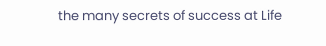the many secrets of success at Life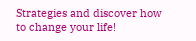Strategies and discover how to change your life!